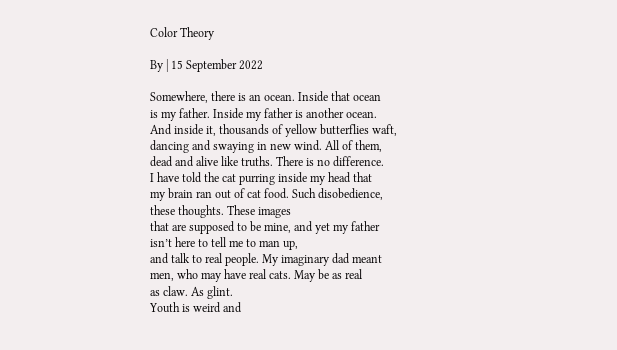Color Theory

By | 15 September 2022

Somewhere, there is an ocean. Inside that ocean
is my father. Inside my father is another ocean.
And inside it, thousands of yellow butterflies waft,
dancing and swaying in new wind. All of them,
dead and alive like truths. There is no difference.
I have told the cat purring inside my head that
my brain ran out of cat food. Such disobedience,
these thoughts. These images
that are supposed to be mine, and yet my father
isn’t here to tell me to man up,
and talk to real people. My imaginary dad meant
men, who may have real cats. May be as real
as claw. As glint.
Youth is weird and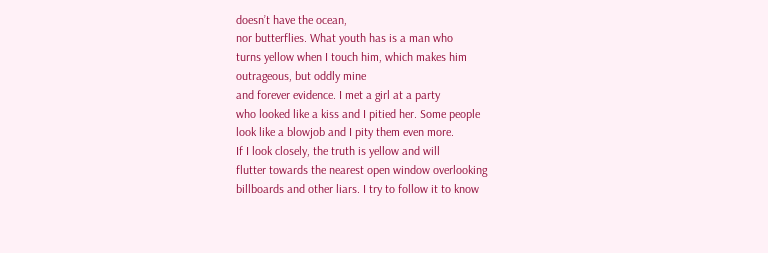doesn’t have the ocean,
nor butterflies. What youth has is a man who
turns yellow when I touch him, which makes him
outrageous, but oddly mine
and forever evidence. I met a girl at a party
who looked like a kiss and I pitied her. Some people
look like a blowjob and I pity them even more.
If I look closely, the truth is yellow and will
flutter towards the nearest open window overlooking
billboards and other liars. I try to follow it to know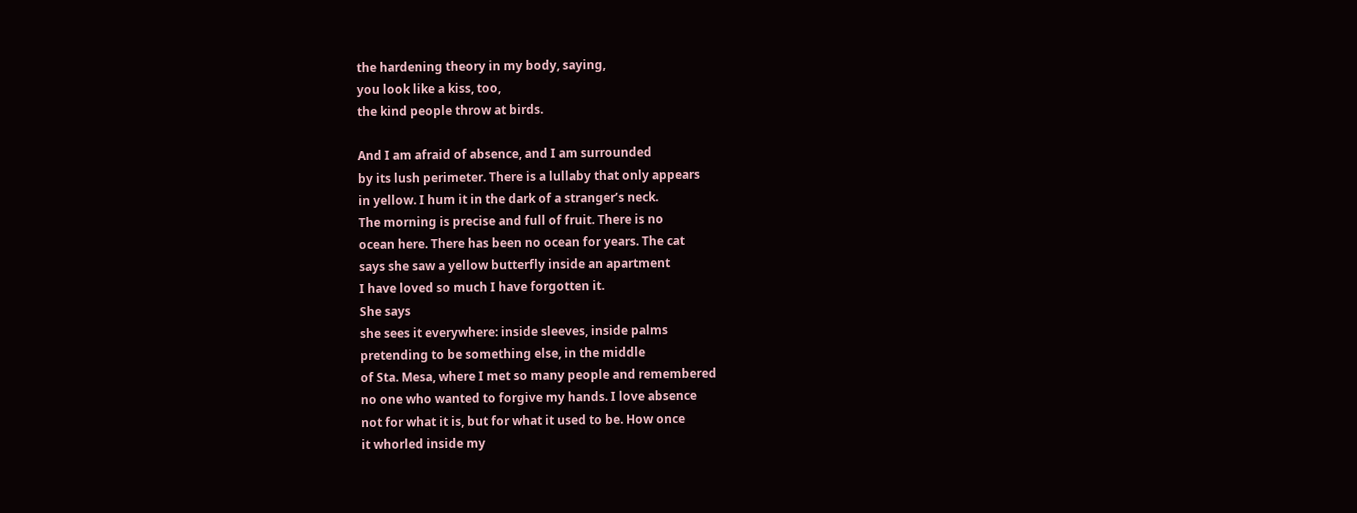the hardening theory in my body, saying,
you look like a kiss, too,
the kind people throw at birds.

And I am afraid of absence, and I am surrounded
by its lush perimeter. There is a lullaby that only appears
in yellow. I hum it in the dark of a stranger’s neck.
The morning is precise and full of fruit. There is no
ocean here. There has been no ocean for years. The cat
says she saw a yellow butterfly inside an apartment
I have loved so much I have forgotten it.
She says
she sees it everywhere: inside sleeves, inside palms
pretending to be something else, in the middle
of Sta. Mesa, where I met so many people and remembered
no one who wanted to forgive my hands. I love absence
not for what it is, but for what it used to be. How once
it whorled inside my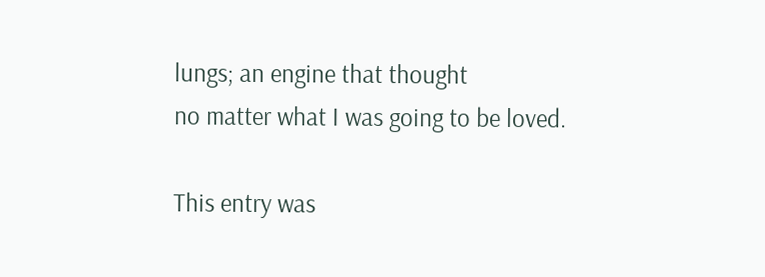lungs; an engine that thought
no matter what I was going to be loved.

This entry was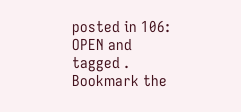posted in 106: OPEN and tagged . Bookmark the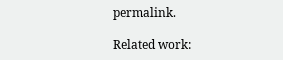permalink.

Related work: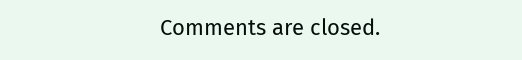Comments are closed.